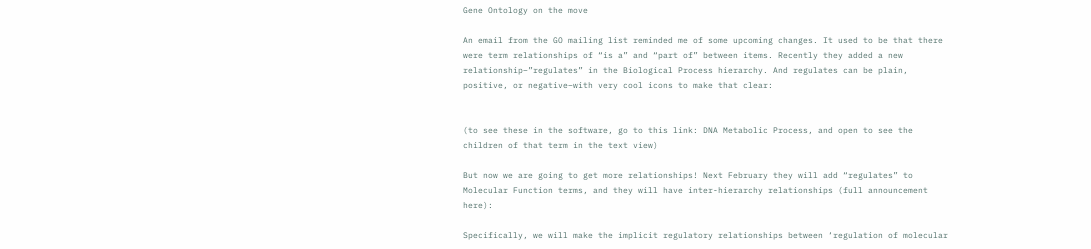Gene Ontology on the move

An email from the GO mailing list reminded me of some upcoming changes. It used to be that there were term relationships of “is a” and “part of” between items. Recently they added a new relationship–”regulates” in the Biological Process hierarchy. And regulates can be plain, positive, or negative–with very cool icons to make that clear:


(to see these in the software, go to this link: DNA Metabolic Process, and open to see the children of that term in the text view)

But now we are going to get more relationships! Next February they will add “regulates” to Molecular Function terms, and they will have inter-hierarchy relationships (full announcement here):

Specifically, we will make the implicit regulatory relationships between ‘regulation of molecular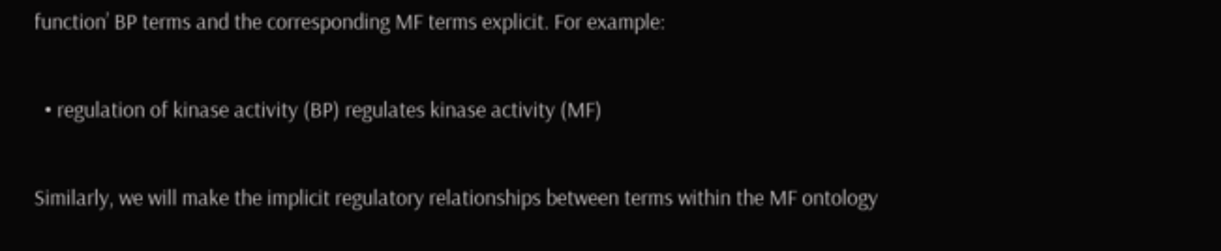function’ BP terms and the corresponding MF terms explicit. For example:

  • regulation of kinase activity (BP) regulates kinase activity (MF)

Similarly, we will make the implicit regulatory relationships between terms within the MF ontology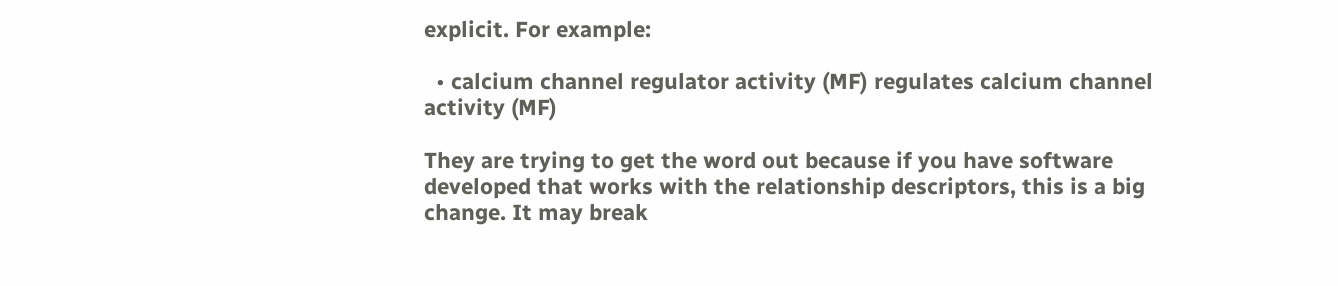explicit. For example:

  • calcium channel regulator activity (MF) regulates calcium channel activity (MF)

They are trying to get the word out because if you have software developed that works with the relationship descriptors, this is a big change. It may break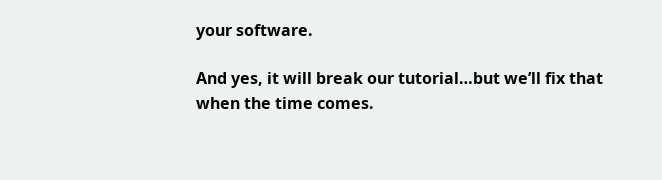your software.

And yes, it will break our tutorial…but we’ll fix that when the time comes.